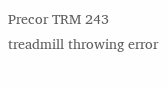Precor TRM 243 treadmill throwing error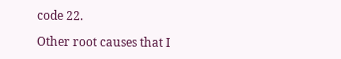code 22.

Other root causes that I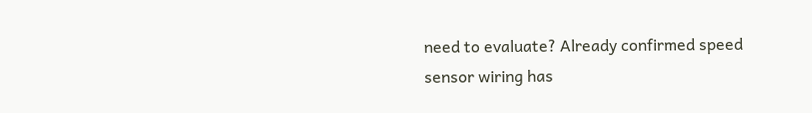need to evaluate? Already confirmed speed sensor wiring has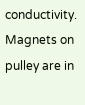conductivity. Magnets on pulley are in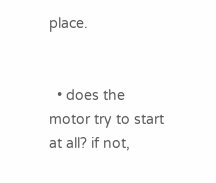place.


  • does the motor try to start at all? if not,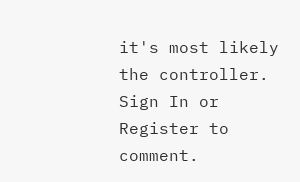it's most likely the controller.
Sign In or Register to comment.